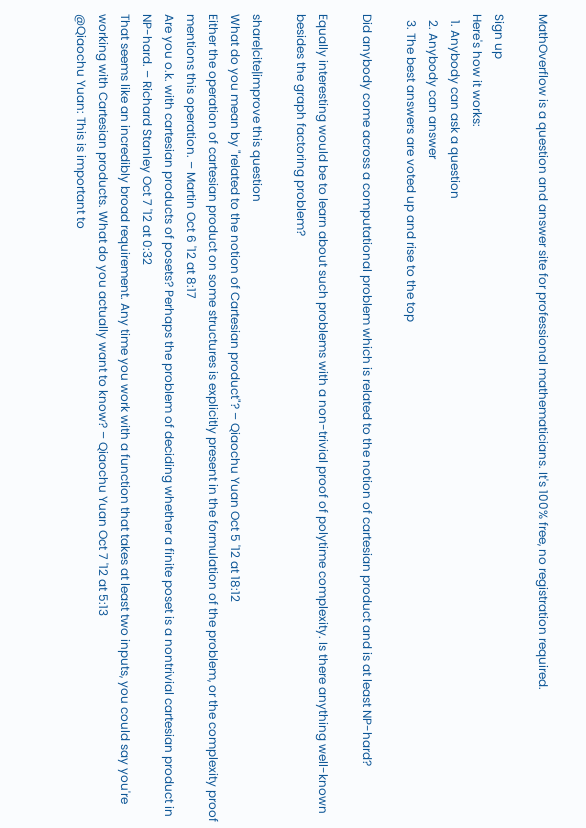MathOverflow is a question and answer site for professional mathematicians. It's 100% free, no registration required.

Sign up
Here's how it works:
  1. Anybody can ask a question
  2. Anybody can answer
  3. The best answers are voted up and rise to the top

Did anybody come across a computational problem which is related to the notion of cartesian product and is at least NP-hard?

Equally interesting would be to learn about such problems with a non-trivial proof of polytime complexity. Is there anything well-known besides the graph factoring problem?

share|cite|improve this question
What do you mean by "related to the notion of Cartesian product"? – Qiaochu Yuan Oct 5 '12 at 18:12
Either the operation of cartesian product on some structures is explicitly present in the formulation of the problem, or the complexity proof mentions this operation. – Martin Oct 6 '12 at 8:17
Are you o.k. with cartesian products of posets? Perhaps the problem of deciding whether a finite poset is a nontrivial cartesian product in NP-hard. – Richard Stanley Oct 7 '12 at 0:32
That seems like an incredibly broad requirement. Any time you work with a function that takes at least two inputs, you could say you're working with Cartesian products. What do you actually want to know? – Qiaochu Yuan Oct 7 '12 at 5:13
@Qiaochu Yuan: This is important to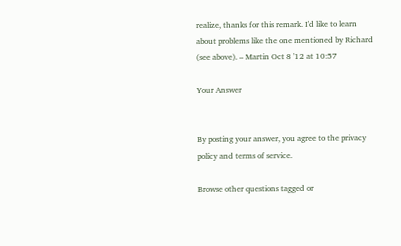realize, thanks for this remark. I'd like to learn about problems like the one mentioned by Richard (see above). – Martin Oct 8 '12 at 10:57

Your Answer


By posting your answer, you agree to the privacy policy and terms of service.

Browse other questions tagged or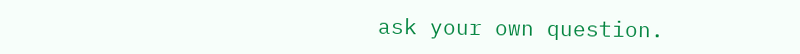ask your own question.